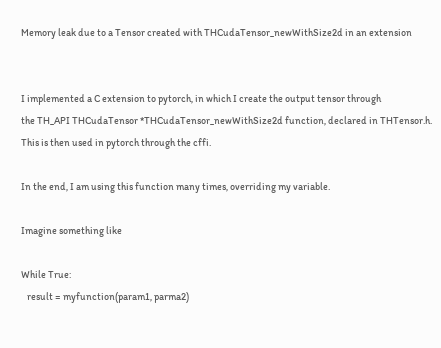Memory leak due to a Tensor created with THCudaTensor_newWithSize2d in an extension


I implemented a C extension to pytorch, in which I create the output tensor through
the TH_API THCudaTensor *THCudaTensor_newWithSize2d function, declared in THTensor.h.
This is then used in pytorch through the cffi.

In the end, I am using this function many times, overriding my variable.

Imagine something like

While True:
   result = myfunction(param1, parma2)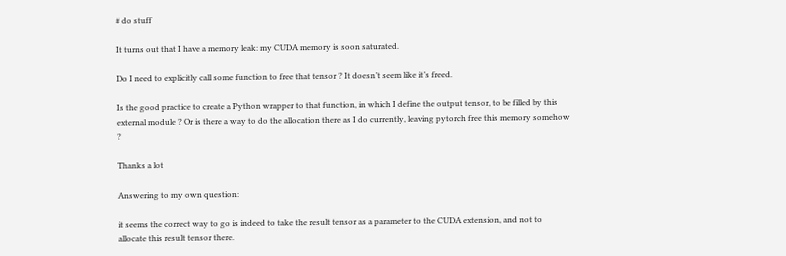# do stuff

It turns out that I have a memory leak: my CUDA memory is soon saturated.

Do I need to explicitly call some function to free that tensor ? It doesn’t seem like it’s freed.

Is the good practice to create a Python wrapper to that function, in which I define the output tensor, to be filled by this external module ? Or is there a way to do the allocation there as I do currently, leaving pytorch free this memory somehow ?

Thanks a lot

Answering to my own question:

it seems the correct way to go is indeed to take the result tensor as a parameter to the CUDA extension, and not to allocate this result tensor there.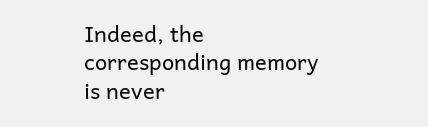Indeed, the corresponding memory is never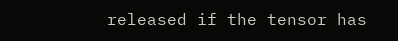released if the tensor has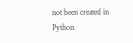not been created in Python